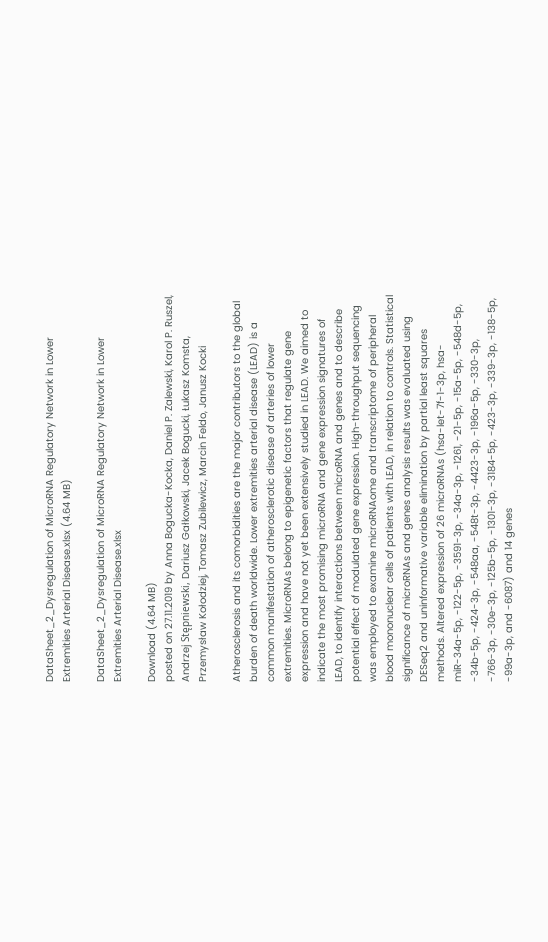DataSheet_2_Dysregulation of MicroRNA Regulatory Network in Lower Extremities Arterial Disease.xlsx (4.64 MB)

DataSheet_2_Dysregulation of MicroRNA Regulatory Network in Lower Extremities Arterial Disease.xlsx

Download (4.64 MB)
posted on 27.11.2019 by Anna Bogucka-Kocka, Daniel P. Zalewski, Karol P. Ruszel, Andrzej Stępniewski, Dariusz Gałkowski, Jacek Bogucki, Łukasz Komsta, Przemysław Kołodziej, Tomasz Zubilewicz, Marcin Feldo, Janusz Kocki

Atherosclerosis and its comorbidities are the major contributors to the global burden of death worldwide. Lower extremities arterial disease (LEAD) is a common manifestation of atherosclerotic disease of arteries of lower extremities. MicroRNAs belong to epigenetic factors that regulate gene expression and have not yet been extensively studied in LEAD. We aimed to indicate the most promising microRNA and gene expression signatures of LEAD, to identify interactions between microRNA and genes and to describe potential effect of modulated gene expression. High-throughput sequencing was employed to examine microRNAome and transcriptome of peripheral blood mononuclear cells of patients with LEAD, in relation to controls. Statistical significance of microRNAs and genes analysis results was evaluated using DESeq2 and uninformative variable elimination by partial least squares methods. Altered expression of 26 microRNAs (hsa-let-7f-1-3p, hsa-miR-34a-5p, -122-5p, -3591-3p, -34a-3p, -1261, -21-5p, -15a-5p, -548d-5p, -34b-5p, -424-3p, -548aa, -548t-3p, -4423-3p, -196a-5p, -330-3p, -766-3p, -30e-3p, -125b-5p, -1301-3p, -3184-5p, -423-3p, -339-3p, -138-5p, -99a-3p, and -6087) and 14 genes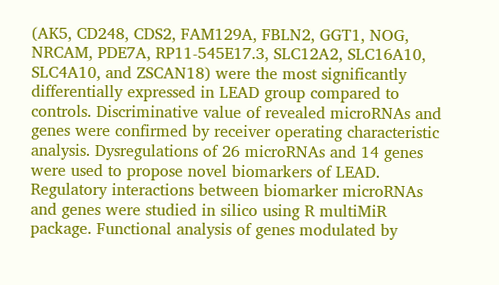(AK5, CD248, CDS2, FAM129A, FBLN2, GGT1, NOG, NRCAM, PDE7A, RP11-545E17.3, SLC12A2, SLC16A10, SLC4A10, and ZSCAN18) were the most significantly differentially expressed in LEAD group compared to controls. Discriminative value of revealed microRNAs and genes were confirmed by receiver operating characteristic analysis. Dysregulations of 26 microRNAs and 14 genes were used to propose novel biomarkers of LEAD. Regulatory interactions between biomarker microRNAs and genes were studied in silico using R multiMiR package. Functional analysis of genes modulated by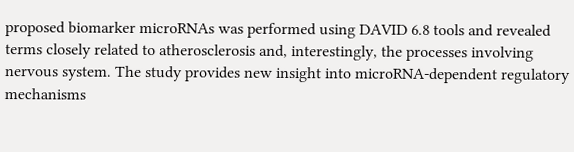proposed biomarker microRNAs was performed using DAVID 6.8 tools and revealed terms closely related to atherosclerosis and, interestingly, the processes involving nervous system. The study provides new insight into microRNA-dependent regulatory mechanisms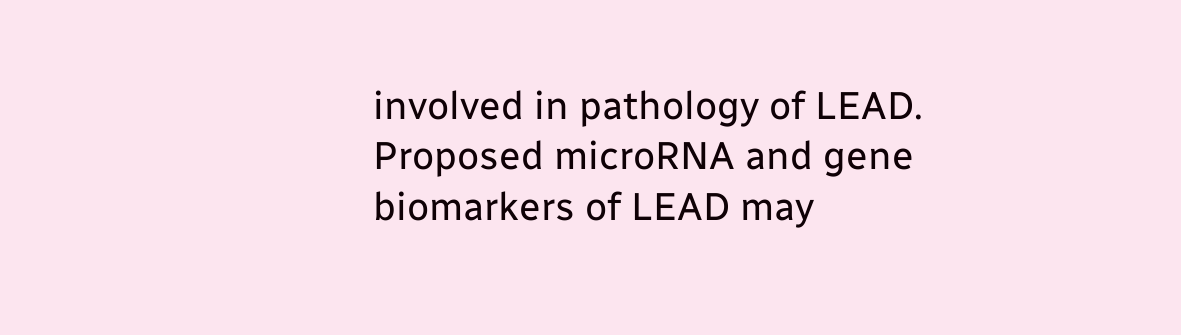involved in pathology of LEAD. Proposed microRNA and gene biomarkers of LEAD may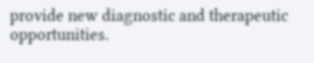provide new diagnostic and therapeutic opportunities.